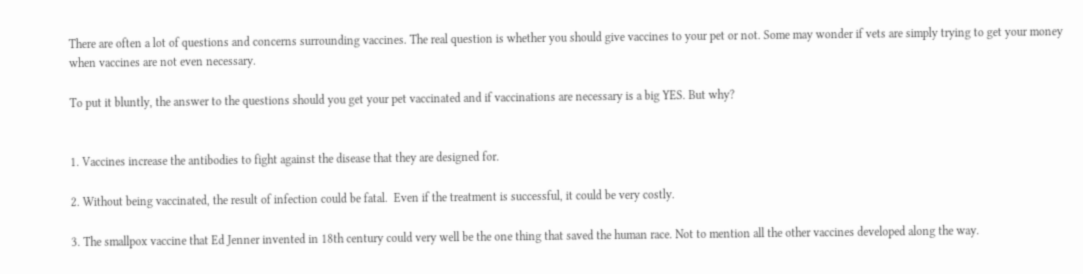There are often a lot of questions and concerns surrounding vaccines. The real question is whether you should give vaccines to your pet or not. Some may wonder if vets are simply trying to get your money when vaccines are not even necessary.

To put it bluntly, the answer to the questions should you get your pet vaccinated and if vaccinations are necessary is a big YES. But why?


1. Vaccines increase the antibodies to fight against the disease that they are designed for.

2. Without being vaccinated, the result of infection could be fatal.  Even if the treatment is successful, it could be very costly.

3. The smallpox vaccine that Ed Jenner invented in 18th century could very well be the one thing that saved the human race. Not to mention all the other vaccines developed along the way.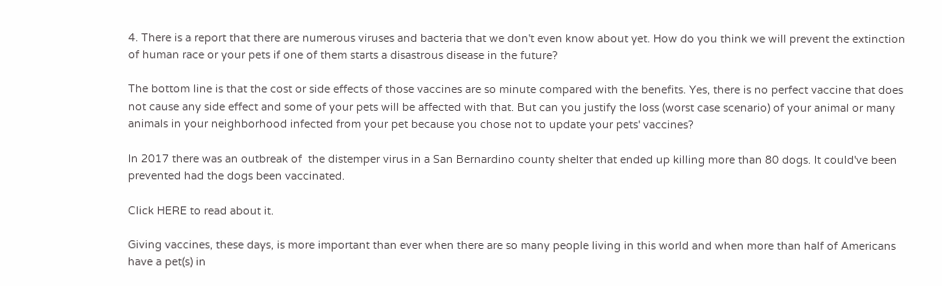4. There is a report that there are numerous viruses and bacteria that we don't even know about yet. How do you think we will prevent the extinction of human race or your pets if one of them starts a disastrous disease in the future?

The bottom line is that the cost or side effects of those vaccines are so minute compared with the benefits. Yes, there is no perfect vaccine that does not cause any side effect and some of your pets will be affected with that. But can you justify the loss (worst case scenario) of your animal or many animals in your neighborhood infected from your pet because you chose not to update your pets' vaccines?

In 2017 there was an outbreak of  the distemper virus in a San Bernardino county shelter that ended up killing more than 80 dogs. It could've been prevented had the dogs been vaccinated.

Click HERE to read about it.

Giving vaccines, these days, is more important than ever when there are so many people living in this world and when more than half of Americans have a pet(s) in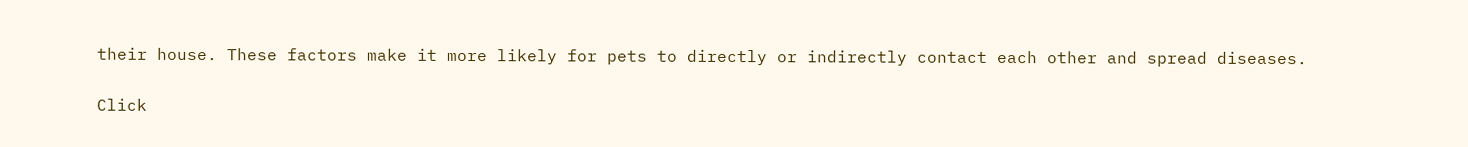their house. These factors make it more likely for pets to directly or indirectly contact each other and spread diseases.

Click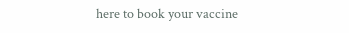here to book your vaccine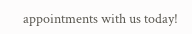appointments with us today!